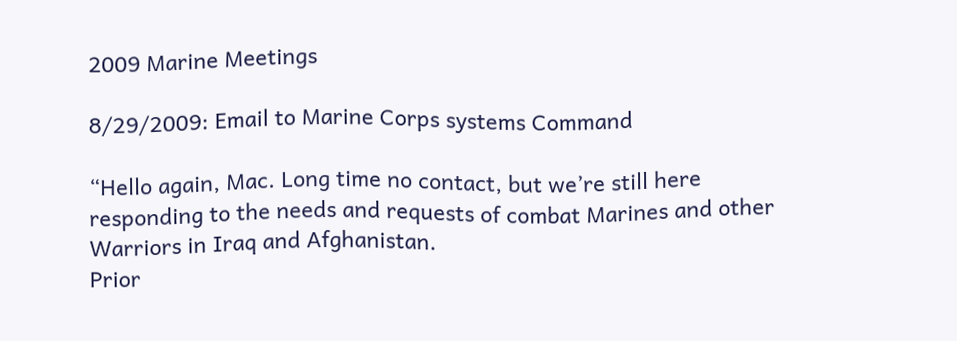2009 Marine Meetings

8/29/2009: Email to Marine Corps systems Command

“Hello again, Mac. Long time no contact, but we’re still here responding to the needs and requests of combat Marines and other Warriors in Iraq and Afghanistan.
Prior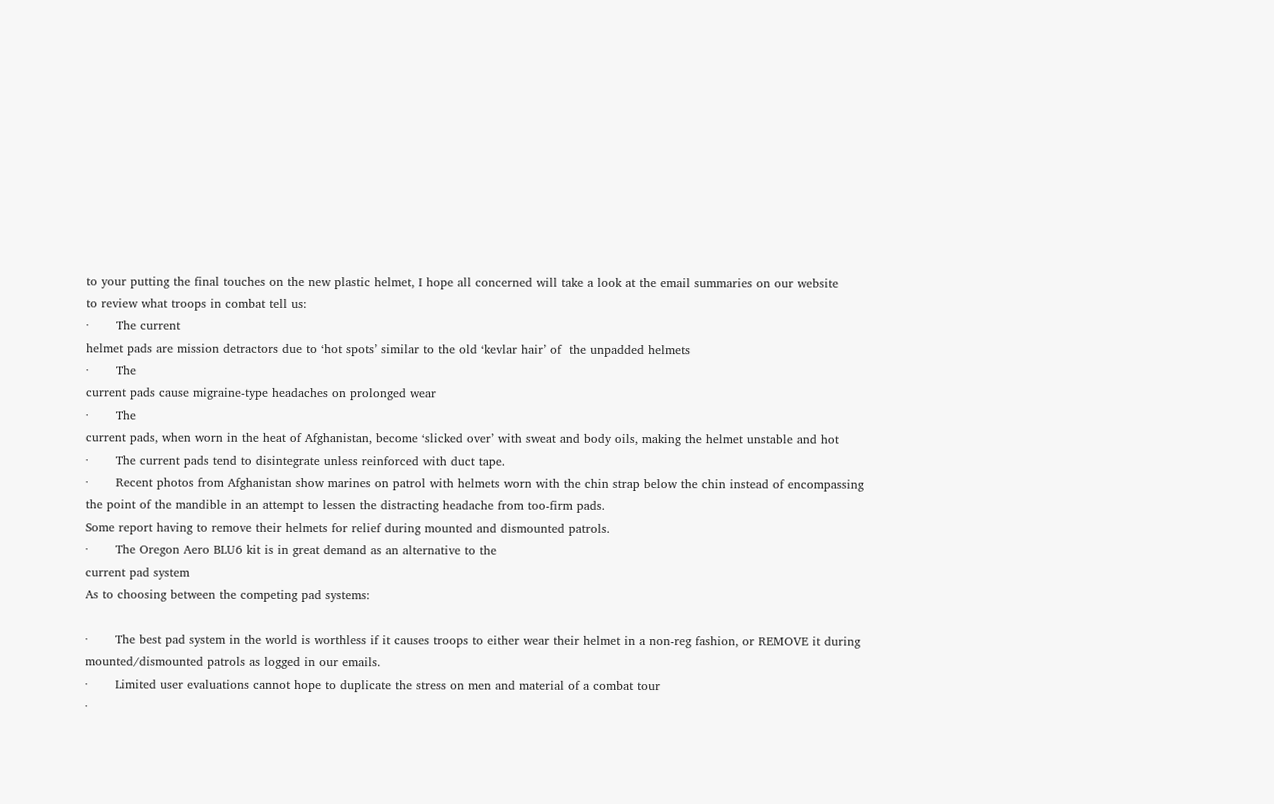to your putting the final touches on the new plastic helmet, I hope all concerned will take a look at the email summaries on our website
to review what troops in combat tell us:
·       The current
helmet pads are mission detractors due to ‘hot spots’ similar to the old ‘kevlar hair’ of  the unpadded helmets
·       The
current pads cause migraine-type headaches on prolonged wear
·       The
current pads, when worn in the heat of Afghanistan, become ‘slicked over’ with sweat and body oils, making the helmet unstable and hot
·       The current pads tend to disintegrate unless reinforced with duct tape.
·       Recent photos from Afghanistan show marines on patrol with helmets worn with the chin strap below the chin instead of encompassing the point of the mandible in an attempt to lessen the distracting headache from too-firm pads.
Some report having to remove their helmets for relief during mounted and dismounted patrols.
·       The Oregon Aero BLU6 kit is in great demand as an alternative to the
current pad system
As to choosing between the competing pad systems:

·       The best pad system in the world is worthless if it causes troops to either wear their helmet in a non-reg fashion, or REMOVE it during mounted/dismounted patrols as logged in our emails.
·       Limited user evaluations cannot hope to duplicate the stress on men and material of a combat tour
·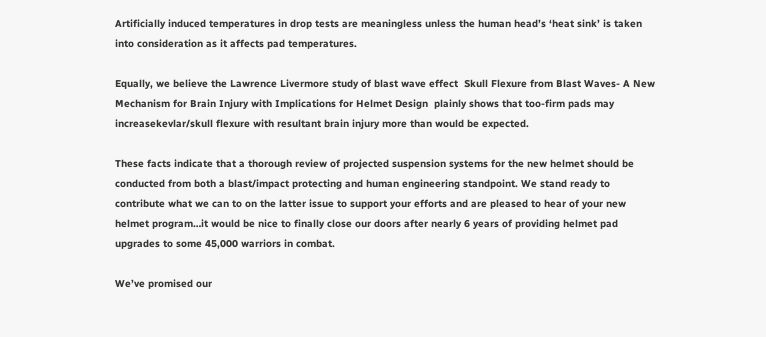Artificially induced temperatures in drop tests are meaningless unless the human head’s ‘heat sink’ is taken into consideration as it affects pad temperatures.

Equally, we believe the Lawrence Livermore study of blast wave effect  Skull Flexure from Blast Waves- A New Mechanism for Brain Injury with Implications for Helmet Design  plainly shows that too-firm pads may increasekevlar/skull flexure with resultant brain injury more than would be expected.

These facts indicate that a thorough review of projected suspension systems for the new helmet should be conducted from both a blast/impact protecting and human engineering standpoint. We stand ready to contribute what we can to on the latter issue to support your efforts and are pleased to hear of your new helmet program…it would be nice to finally close our doors after nearly 6 years of providing helmet pad upgrades to some 45,000 warriors in combat.

We’ve promised our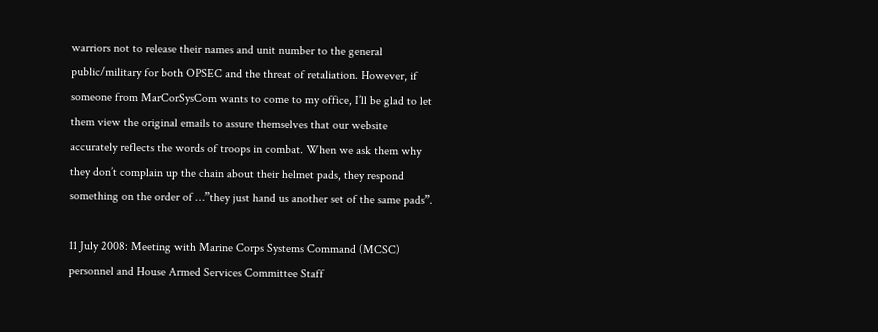warriors not to release their names and unit number to the general public/military for both OPSEC and the threat of retaliation. However, if someone from MarCorSysCom wants to come to my office, I’ll be glad to let them view the original emails to assure themselves that our website accurately reflects the words of troops in combat. When we ask them why they don’t complain up the chain about their helmet pads, they respond something on the order of …”they just hand us another set of the same pads”.

11 July 2008: Meeting with Marine Corps Systems Command (MCSC) personnel and House Armed Services Committee Staff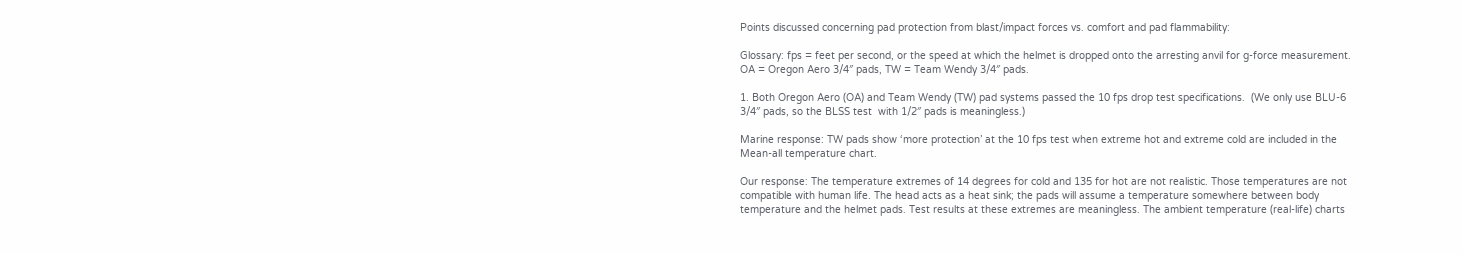Points discussed concerning pad protection from blast/impact forces vs. comfort and pad flammability:

Glossary: fps = feet per second, or the speed at which the helmet is dropped onto the arresting anvil for g-force measurement. OA = Oregon Aero 3/4″ pads, TW = Team Wendy 3/4″ pads.

1. Both Oregon Aero (OA) and Team Wendy (TW) pad systems passed the 10 fps drop test specifications.  (We only use BLU-6 3/4″ pads, so the BLSS test  with 1/2″ pads is meaningless.)

Marine response: TW pads show ‘more protection’ at the 10 fps test when extreme hot and extreme cold are included in the Mean-all temperature chart.

Our response: The temperature extremes of 14 degrees for cold and 135 for hot are not realistic. Those temperatures are not compatible with human life. The head acts as a heat sink; the pads will assume a temperature somewhere between body temperature and the helmet pads. Test results at these extremes are meaningless. The ambient temperature (real-life) charts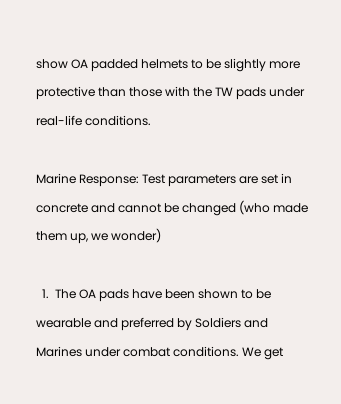show OA padded helmets to be slightly more protective than those with the TW pads under real-life conditions.

Marine Response: Test parameters are set in concrete and cannot be changed (who made them up, we wonder)

  1.  The OA pads have been shown to be wearable and preferred by Soldiers and Marines under combat conditions. We get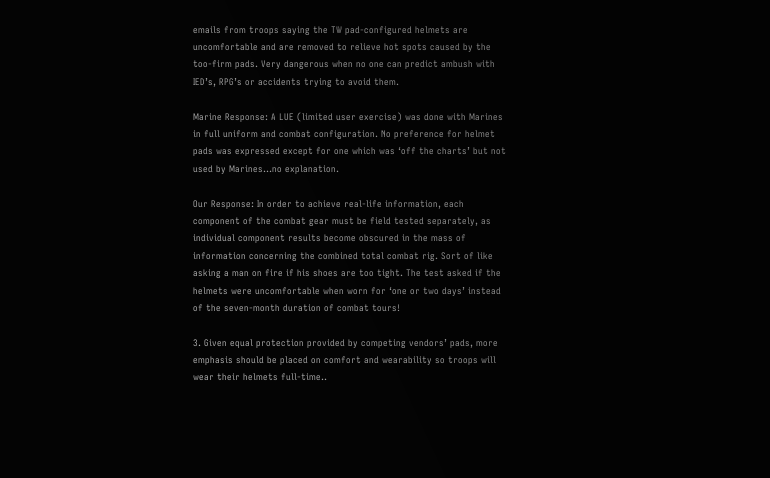emails from troops saying the TW pad-configured helmets are uncomfortable and are removed to relieve hot spots caused by the too-firm pads. Very dangerous when no one can predict ambush with IED’s, RPG’s or accidents trying to avoid them.

Marine Response: A LUE (limited user exercise) was done with Marines in full uniform and combat configuration. No preference for helmet pads was expressed except for one which was ‘off the charts’ but not used by Marines…no explanation.

Our Response: In order to achieve real-life information, each component of the combat gear must be field tested separately, as individual component results become obscured in the mass of information concerning the combined total combat rig. Sort of like asking a man on fire if his shoes are too tight. The test asked if the helmets were uncomfortable when worn for ‘one or two days’ instead of the seven-month duration of combat tours!

3. Given equal protection provided by competing vendors’ pads, more emphasis should be placed on comfort and wearability so troops will wear their helmets full-time..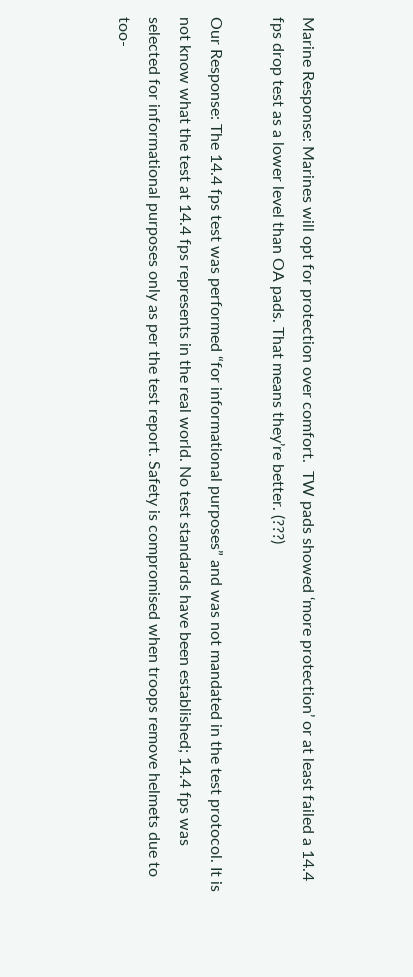Marine Response: Marines will opt for protection over comfort.  TW pads showed ‘more protection’ or at least failed a 14.4 fps drop test as a lower level than OA pads. That means they’re better. (???)

Our Response: The 14.4 fps test was performed “for informational purposes” and was not mandated in the test protocol. It is not know what the test at 14.4 fps represents in the real world. No test standards have been established; 14.4 fps was selected for informational purposes only as per the test report. Safety is compromised when troops remove helmets due to too-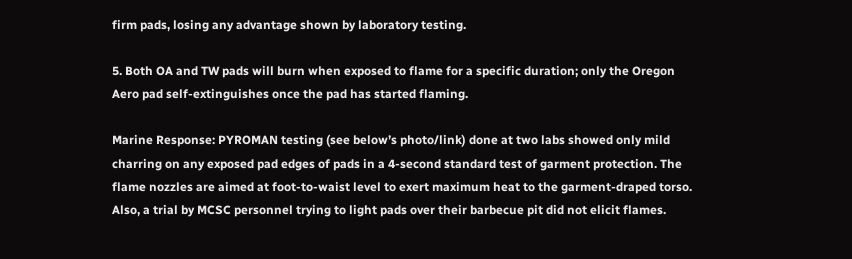firm pads, losing any advantage shown by laboratory testing.

5. Both OA and TW pads will burn when exposed to flame for a specific duration; only the Oregon Aero pad self-extinguishes once the pad has started flaming.

Marine Response: PYROMAN testing (see below’s photo/link) done at two labs showed only mild charring on any exposed pad edges of pads in a 4-second standard test of garment protection. The flame nozzles are aimed at foot-to-waist level to exert maximum heat to the garment-draped torso. Also, a trial by MCSC personnel trying to light pads over their barbecue pit did not elicit flames.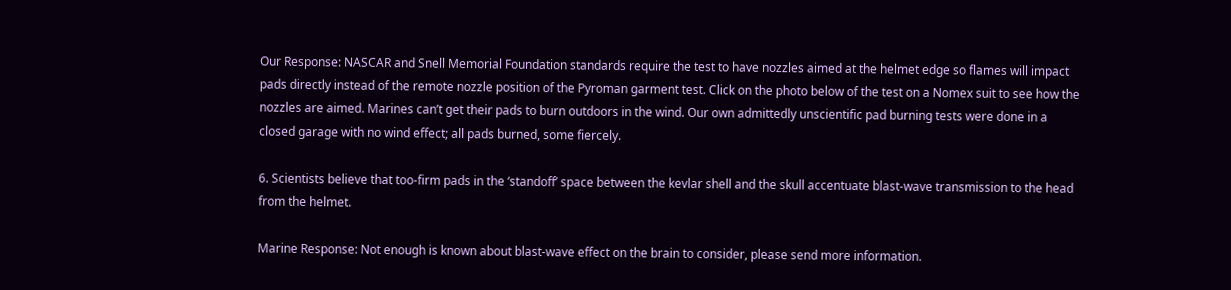Our Response: NASCAR and Snell Memorial Foundation standards require the test to have nozzles aimed at the helmet edge so flames will impact pads directly instead of the remote nozzle position of the Pyroman garment test. Click on the photo below of the test on a Nomex suit to see how the nozzles are aimed. Marines can’t get their pads to burn outdoors in the wind. Our own admittedly unscientific pad burning tests were done in a closed garage with no wind effect; all pads burned, some fiercely.

6. Scientists believe that too-firm pads in the ‘standoff’ space between the kevlar shell and the skull accentuate blast-wave transmission to the head from the helmet.

Marine Response: Not enough is known about blast-wave effect on the brain to consider, please send more information.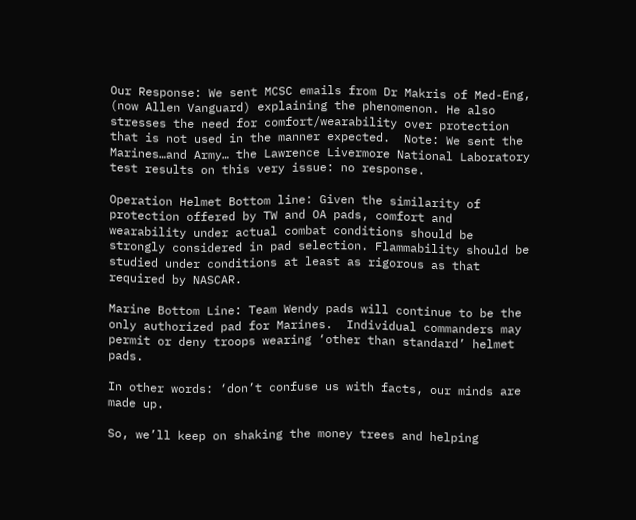Our Response: We sent MCSC emails from Dr Makris of Med-Eng, (now Allen Vanguard) explaining the phenomenon. He also stresses the need for comfort/wearability over protection that is not used in the manner expected.  Note: We sent the Marines…and Army… the Lawrence Livermore National Laboratory test results on this very issue: no response.

Operation Helmet Bottom line: Given the similarity of protection offered by TW and OA pads, comfort and wearability under actual combat conditions should be strongly considered in pad selection. Flammability should be studied under conditions at least as rigorous as that required by NASCAR.

Marine Bottom Line: Team Wendy pads will continue to be the only authorized pad for Marines.  Individual commanders may permit or deny troops wearing ‘other than standard’ helmet pads.

In other words: ‘don’t confuse us with facts, our minds are made up.

So, we’ll keep on shaking the money trees and helping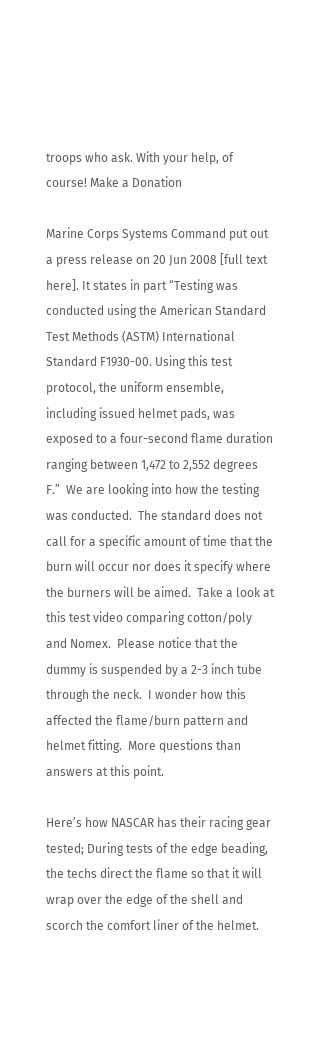troops who ask. With your help, of course! Make a Donation

Marine Corps Systems Command put out a press release on 20 Jun 2008 [full text here]. It states in part “Testing was conducted using the American Standard Test Methods (ASTM) International Standard F1930-00. Using this test protocol, the uniform ensemble, including issued helmet pads, was exposed to a four-second flame duration ranging between 1,472 to 2,552 degrees F.”  We are looking into how the testing was conducted.  The standard does not call for a specific amount of time that the burn will occur nor does it specify where the burners will be aimed.  Take a look at this test video comparing cotton/poly and Nomex.  Please notice that the dummy is suspended by a 2-3 inch tube through the neck.  I wonder how this affected the flame/burn pattern and helmet fitting.  More questions than answers at this point.

Here’s how NASCAR has their racing gear tested; During tests of the edge beading, the techs direct the flame so that it will wrap over the edge of the shell and scorch the comfort liner of the helmet.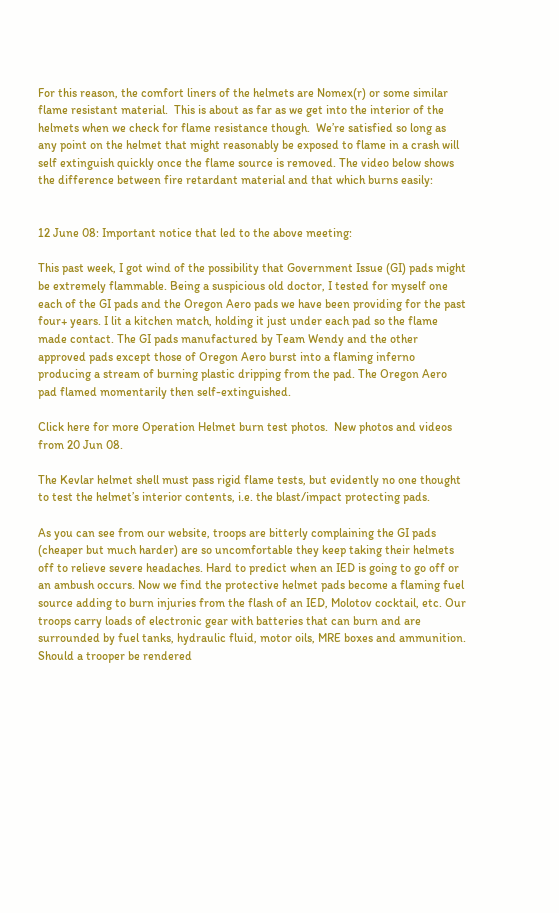For this reason, the comfort liners of the helmets are Nomex(r) or some similar flame resistant material.  This is about as far as we get into the interior of the helmets when we check for flame resistance though.  We’re satisfied so long as any point on the helmet that might reasonably be exposed to flame in a crash will self extinguish quickly once the flame source is removed. The video below shows the difference between fire retardant material and that which burns easily:


12 June 08: Important notice that led to the above meeting:

This past week, I got wind of the possibility that Government Issue (GI) pads might be extremely flammable. Being a suspicious old doctor, I tested for myself one each of the GI pads and the Oregon Aero pads we have been providing for the past four+ years. I lit a kitchen match, holding it just under each pad so the flame made contact. The GI pads manufactured by Team Wendy and the other approved pads except those of Oregon Aero burst into a flaming inferno producing a stream of burning plastic dripping from the pad. The Oregon Aero pad flamed momentarily then self-extinguished.

Click here for more Operation Helmet burn test photos.  New photos and videos from 20 Jun 08.

The Kevlar helmet shell must pass rigid flame tests, but evidently no one thought to test the helmet’s interior contents, i.e. the blast/impact protecting pads.

As you can see from our website, troops are bitterly complaining the GI pads (cheaper but much harder) are so uncomfortable they keep taking their helmets off to relieve severe headaches. Hard to predict when an IED is going to go off or an ambush occurs. Now we find the protective helmet pads become a flaming fuel source adding to burn injuries from the flash of an IED, Molotov cocktail, etc. Our troops carry loads of electronic gear with batteries that can burn and are surrounded by fuel tanks, hydraulic fluid, motor oils, MRE boxes and ammunition. Should a trooper be rendered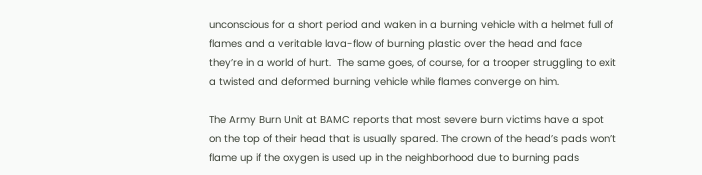unconscious for a short period and waken in a burning vehicle with a helmet full of flames and a veritable lava-flow of burning plastic over the head and face they’re in a world of hurt.  The same goes, of course, for a trooper struggling to exit a twisted and deformed burning vehicle while flames converge on him.

The Army Burn Unit at BAMC reports that most severe burn victims have a spot on the top of their head that is usually spared. The crown of the head’s pads won’t flame up if the oxygen is used up in the neighborhood due to burning pads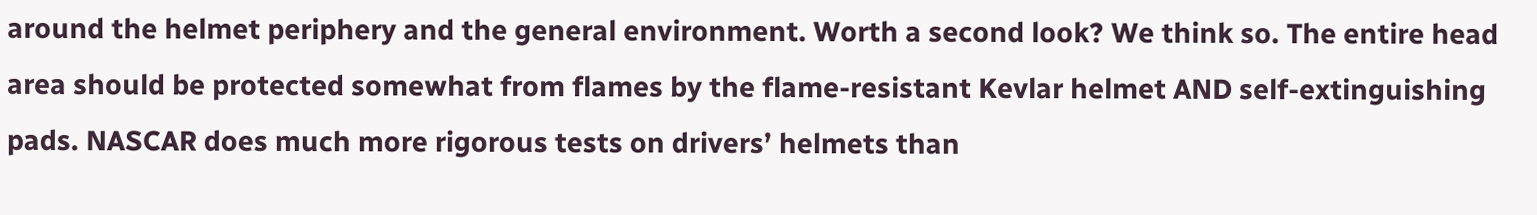around the helmet periphery and the general environment. Worth a second look? We think so. The entire head area should be protected somewhat from flames by the flame-resistant Kevlar helmet AND self-extinguishing pads. NASCAR does much more rigorous tests on drivers’ helmets than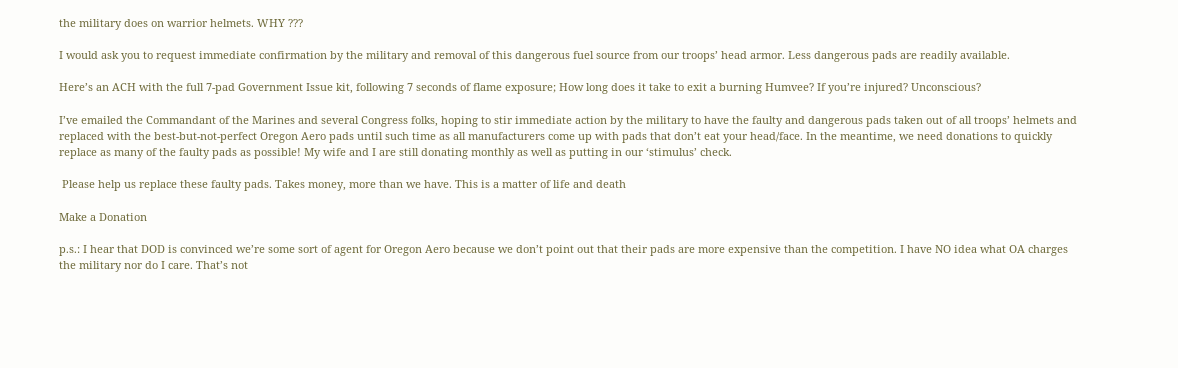the military does on warrior helmets. WHY ???

I would ask you to request immediate confirmation by the military and removal of this dangerous fuel source from our troops’ head armor. Less dangerous pads are readily available.

Here’s an ACH with the full 7-pad Government Issue kit, following 7 seconds of flame exposure; How long does it take to exit a burning Humvee? If you’re injured? Unconscious?

I’ve emailed the Commandant of the Marines and several Congress folks, hoping to stir immediate action by the military to have the faulty and dangerous pads taken out of all troops’ helmets and replaced with the best-but-not-perfect Oregon Aero pads until such time as all manufacturers come up with pads that don’t eat your head/face. In the meantime, we need donations to quickly replace as many of the faulty pads as possible! My wife and I are still donating monthly as well as putting in our ‘stimulus’ check.

 Please help us replace these faulty pads. Takes money, more than we have. This is a matter of life and death

Make a Donation

p.s.: I hear that DOD is convinced we’re some sort of agent for Oregon Aero because we don’t point out that their pads are more expensive than the competition. I have NO idea what OA charges the military nor do I care. That’s not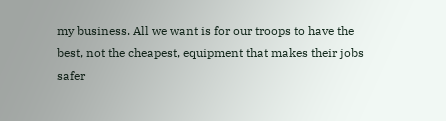my business. All we want is for our troops to have the best, not the cheapest, equipment that makes their jobs safer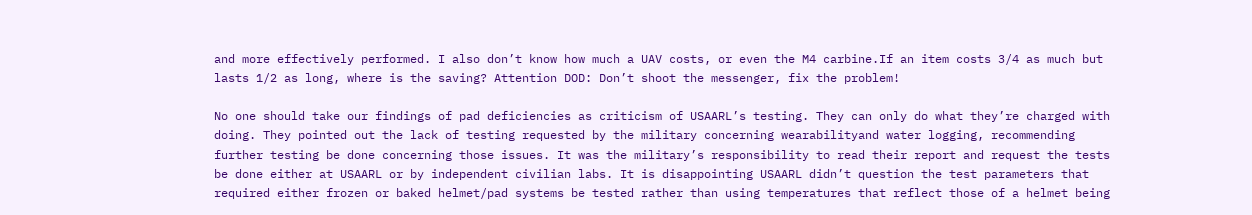and more effectively performed. I also don’t know how much a UAV costs, or even the M4 carbine.If an item costs 3/4 as much but lasts 1/2 as long, where is the saving? Attention DOD: Don’t shoot the messenger, fix the problem!

No one should take our findings of pad deficiencies as criticism of USAARL’s testing. They can only do what they’re charged with doing. They pointed out the lack of testing requested by the military concerning wearabilityand water logging, recommending further testing be done concerning those issues. It was the military’s responsibility to read their report and request the tests be done either at USAARL or by independent civilian labs. It is disappointing USAARL didn’t question the test parameters that required either frozen or baked helmet/pad systems be tested rather than using temperatures that reflect those of a helmet being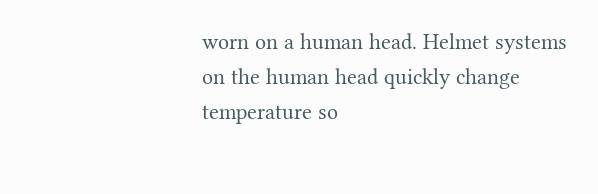worn on a human head. Helmet systems on the human head quickly change temperature so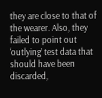they are close to that of the wearer. Also, they failed to point out ‘outlying’ test data that should have been discarded,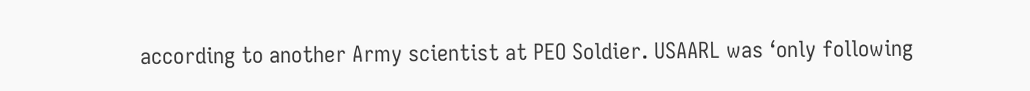according to another Army scientist at PEO Soldier. USAARL was ‘only following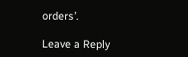orders’.

Leave a Reply